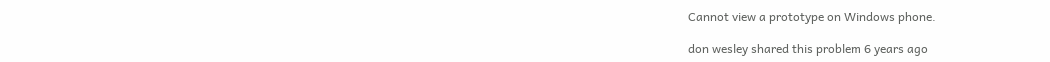Cannot view a prototype on Windows phone.

don wesley shared this problem 6 years ago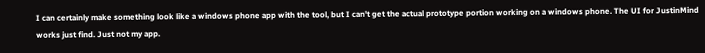I can certainly make something look like a windows phone app with the tool, but I can't get the actual prototype portion working on a windows phone. The UI for JustinMind works just find. Just not my app.